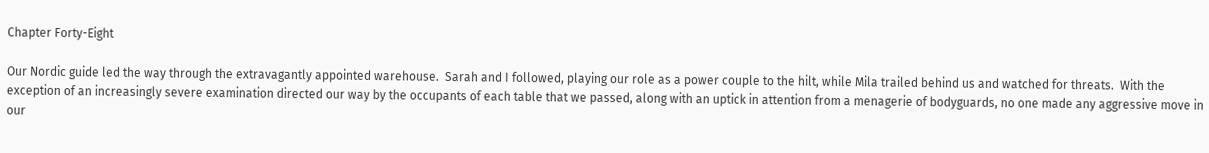Chapter Forty-Eight

Our Nordic guide led the way through the extravagantly appointed warehouse.  Sarah and I followed, playing our role as a power couple to the hilt, while Mila trailed behind us and watched for threats.  With the exception of an increasingly severe examination directed our way by the occupants of each table that we passed, along with an uptick in attention from a menagerie of bodyguards, no one made any aggressive move in our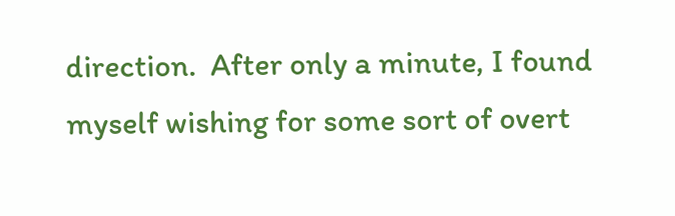direction.  After only a minute, I found myself wishing for some sort of overt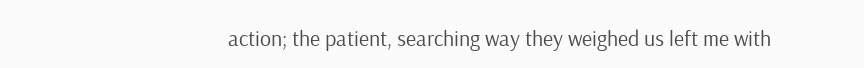action; the patient, searching way they weighed us left me with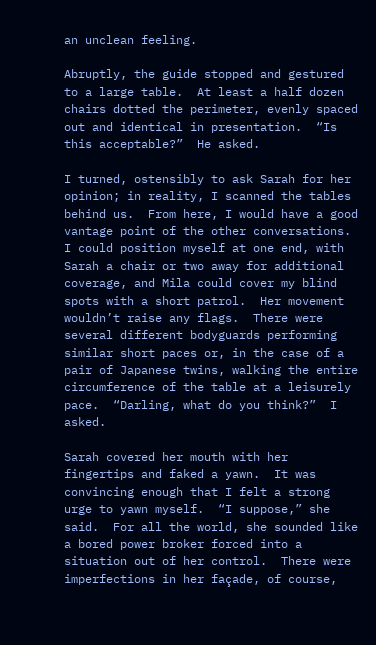an unclean feeling.

Abruptly, the guide stopped and gestured to a large table.  At least a half dozen chairs dotted the perimeter, evenly spaced out and identical in presentation.  “Is this acceptable?”  He asked.

I turned, ostensibly to ask Sarah for her opinion; in reality, I scanned the tables behind us.  From here, I would have a good vantage point of the other conversations.  I could position myself at one end, with Sarah a chair or two away for additional coverage, and Mila could cover my blind spots with a short patrol.  Her movement wouldn’t raise any flags.  There were several different bodyguards performing similar short paces or, in the case of a pair of Japanese twins, walking the entire circumference of the table at a leisurely pace.  “Darling, what do you think?”  I asked.

Sarah covered her mouth with her fingertips and faked a yawn.  It was convincing enough that I felt a strong urge to yawn myself.  “I suppose,” she said.  For all the world, she sounded like a bored power broker forced into a situation out of her control.  There were imperfections in her façade, of course,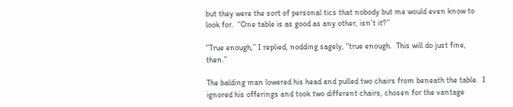but they were the sort of personal tics that nobody but me would even know to look for.  “One table is as good as any other, isn’t it?”

“True enough,” I replied, nodding sagely, “true enough.  This will do just fine, then.”

The balding man lowered his head and pulled two chairs from beneath the table.  I ignored his offerings and took two different chairs, chosen for the vantage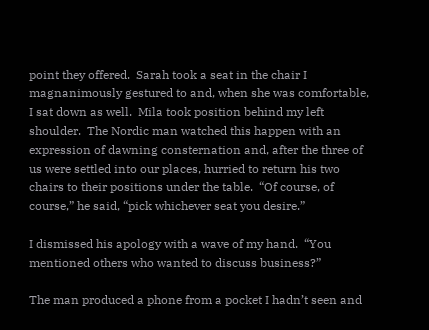point they offered.  Sarah took a seat in the chair I magnanimously gestured to and, when she was comfortable, I sat down as well.  Mila took position behind my left shoulder.  The Nordic man watched this happen with an expression of dawning consternation and, after the three of us were settled into our places, hurried to return his two chairs to their positions under the table.  “Of course, of course,” he said, “pick whichever seat you desire.”

I dismissed his apology with a wave of my hand.  “You mentioned others who wanted to discuss business?”

The man produced a phone from a pocket I hadn’t seen and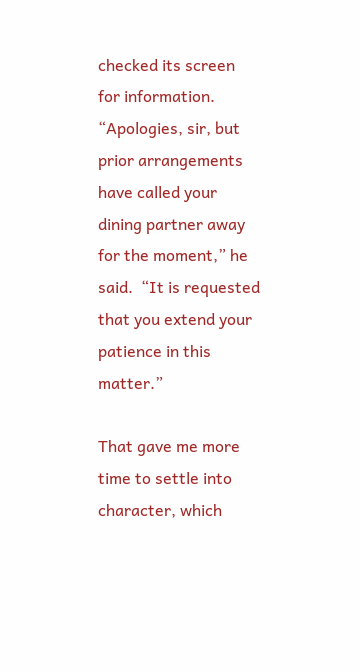checked its screen for information.  “Apologies, sir, but prior arrangements have called your dining partner away for the moment,” he said.  “It is requested that you extend your patience in this matter.”

That gave me more time to settle into character, which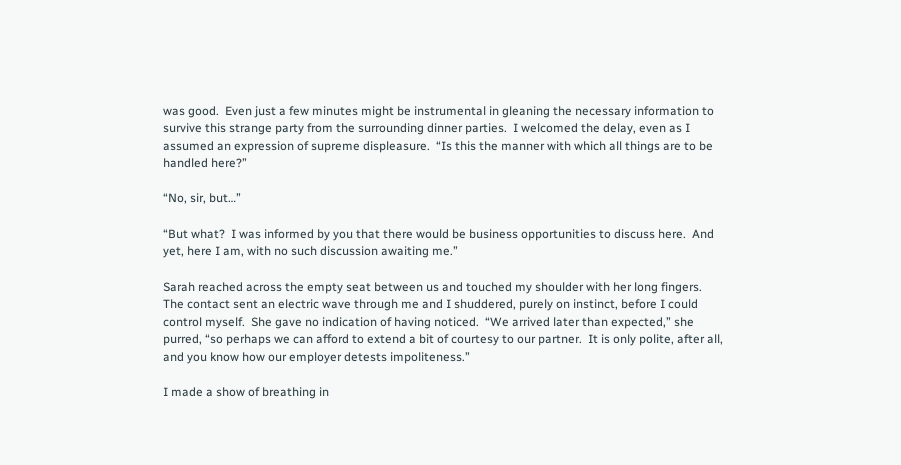was good.  Even just a few minutes might be instrumental in gleaning the necessary information to survive this strange party from the surrounding dinner parties.  I welcomed the delay, even as I assumed an expression of supreme displeasure.  “Is this the manner with which all things are to be handled here?”

“No, sir, but…”

“But what?  I was informed by you that there would be business opportunities to discuss here.  And yet, here I am, with no such discussion awaiting me.”

Sarah reached across the empty seat between us and touched my shoulder with her long fingers.  The contact sent an electric wave through me and I shuddered, purely on instinct, before I could control myself.  She gave no indication of having noticed.  “We arrived later than expected,” she purred, “so perhaps we can afford to extend a bit of courtesy to our partner.  It is only polite, after all, and you know how our employer detests impoliteness.”

I made a show of breathing in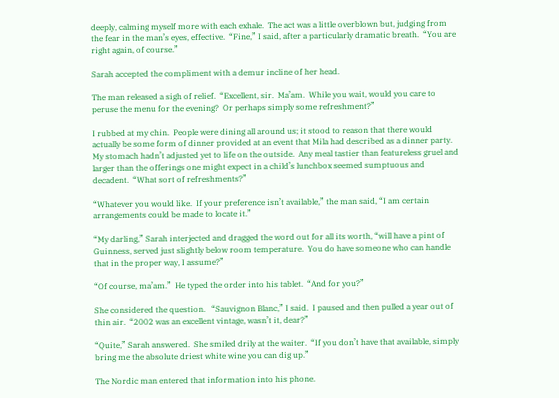deeply, calming myself more with each exhale.  The act was a little overblown but, judging from the fear in the man’s eyes, effective.  “Fine,” I said, after a particularly dramatic breath.  “You are right again, of course.”

Sarah accepted the compliment with a demur incline of her head.

The man released a sigh of relief.  “Excellent, sir.  Ma’am.  While you wait, would you care to peruse the menu for the evening?  Or perhaps simply some refreshment?”

I rubbed at my chin.  People were dining all around us; it stood to reason that there would actually be some form of dinner provided at an event that Mila had described as a dinner party.  My stomach hadn’t adjusted yet to life on the outside.  Any meal tastier than featureless gruel and larger than the offerings one might expect in a child’s lunchbox seemed sumptuous and decadent.  “What sort of refreshments?”

“Whatever you would like.  If your preference isn’t available,” the man said, “I am certain arrangements could be made to locate it.”

“My darling,” Sarah interjected and dragged the word out for all its worth, “will have a pint of Guinness, served just slightly below room temperature.  You do have someone who can handle that in the proper way, I assume?”

“Of course, ma’am.”  He typed the order into his tablet.  “And for you?”

She considered the question.   “Sauvignon Blanc,” I said.  I paused and then pulled a year out of thin air.  “2002 was an excellent vintage, wasn’t it, dear?”

“Quite,” Sarah answered.  She smiled drily at the waiter.  “If you don’t have that available, simply bring me the absolute driest white wine you can dig up.”

The Nordic man entered that information into his phone.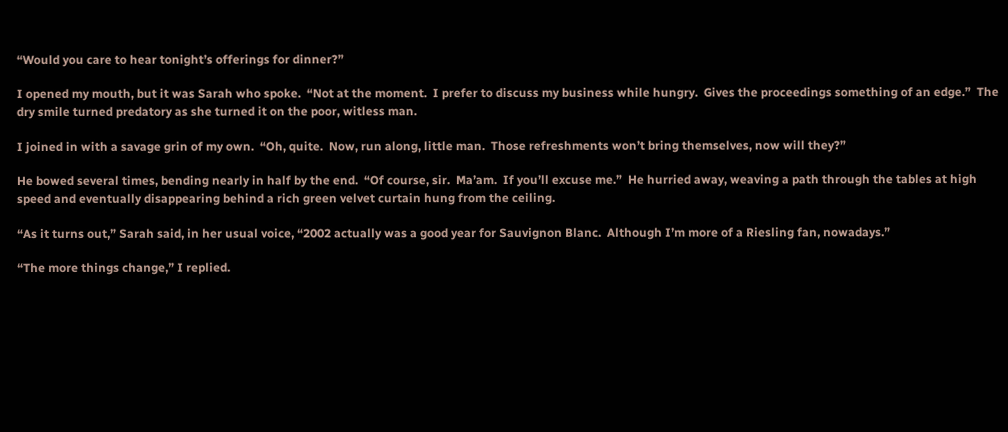“Would you care to hear tonight’s offerings for dinner?”

I opened my mouth, but it was Sarah who spoke.  “Not at the moment.  I prefer to discuss my business while hungry.  Gives the proceedings something of an edge.”  The dry smile turned predatory as she turned it on the poor, witless man.

I joined in with a savage grin of my own.  “Oh, quite.  Now, run along, little man.  Those refreshments won’t bring themselves, now will they?”

He bowed several times, bending nearly in half by the end.  “Of course, sir.  Ma’am.  If you’ll excuse me.”  He hurried away, weaving a path through the tables at high speed and eventually disappearing behind a rich green velvet curtain hung from the ceiling.

“As it turns out,” Sarah said, in her usual voice, “2002 actually was a good year for Sauvignon Blanc.  Although I’m more of a Riesling fan, nowadays.”

“The more things change,” I replied.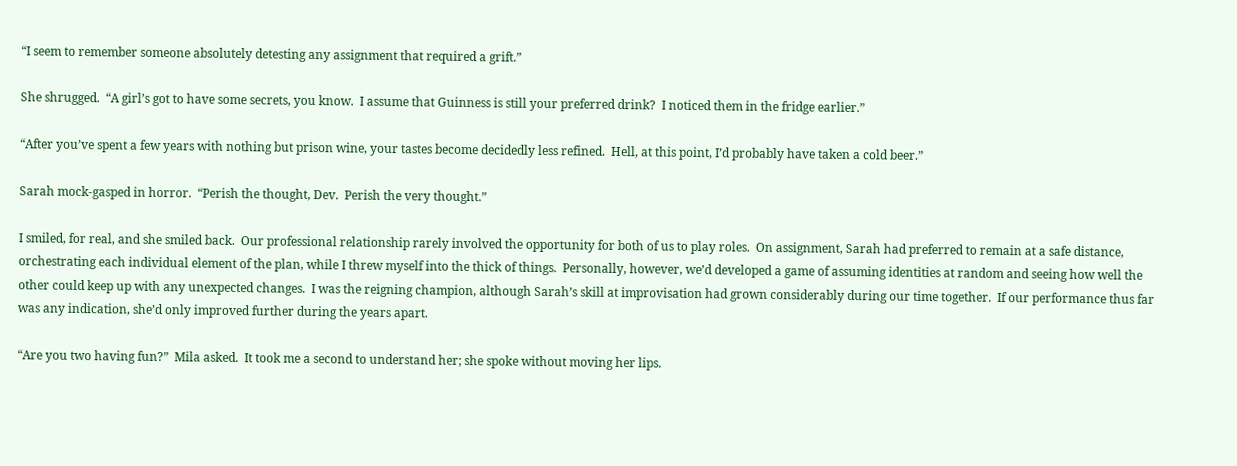“I seem to remember someone absolutely detesting any assignment that required a grift.”

She shrugged.  “A girl’s got to have some secrets, you know.  I assume that Guinness is still your preferred drink?  I noticed them in the fridge earlier.”

“After you’ve spent a few years with nothing but prison wine, your tastes become decidedly less refined.  Hell, at this point, I’d probably have taken a cold beer.”

Sarah mock-gasped in horror.  “Perish the thought, Dev.  Perish the very thought.”

I smiled, for real, and she smiled back.  Our professional relationship rarely involved the opportunity for both of us to play roles.  On assignment, Sarah had preferred to remain at a safe distance, orchestrating each individual element of the plan, while I threw myself into the thick of things.  Personally, however, we’d developed a game of assuming identities at random and seeing how well the other could keep up with any unexpected changes.  I was the reigning champion, although Sarah’s skill at improvisation had grown considerably during our time together.  If our performance thus far was any indication, she’d only improved further during the years apart.

“Are you two having fun?”  Mila asked.  It took me a second to understand her; she spoke without moving her lips.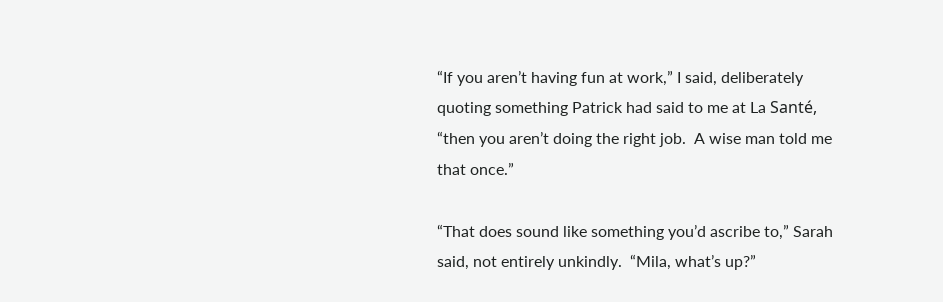“If you aren’t having fun at work,” I said, deliberately quoting something Patrick had said to me at La Santé, “then you aren’t doing the right job.  A wise man told me that once.”

“That does sound like something you’d ascribe to,” Sarah said, not entirely unkindly.  “Mila, what’s up?”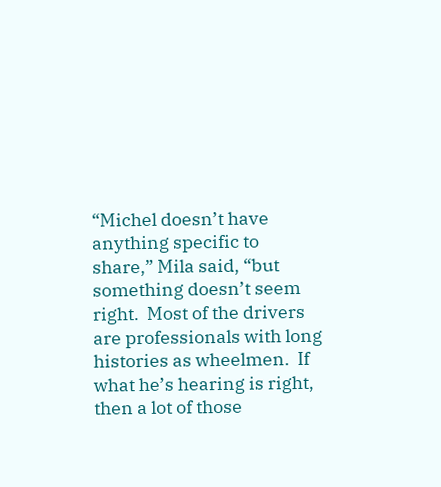“Michel doesn’t have anything specific to share,” Mila said, “but something doesn’t seem right.  Most of the drivers are professionals with long histories as wheelmen.  If what he’s hearing is right, then a lot of those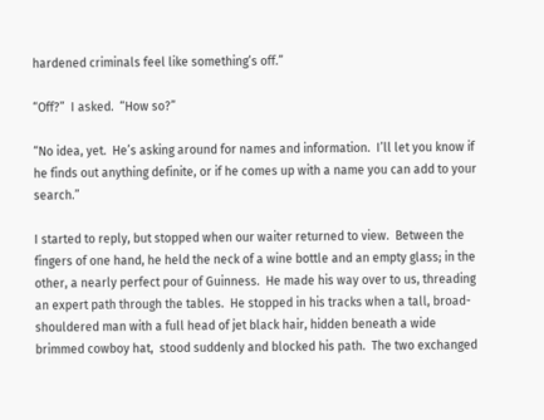hardened criminals feel like something’s off.”

“Off?”  I asked.  “How so?”

“No idea, yet.  He’s asking around for names and information.  I’ll let you know if he finds out anything definite, or if he comes up with a name you can add to your search.”

I started to reply, but stopped when our waiter returned to view.  Between the fingers of one hand, he held the neck of a wine bottle and an empty glass; in the other, a nearly perfect pour of Guinness.  He made his way over to us, threading an expert path through the tables.  He stopped in his tracks when a tall, broad-shouldered man with a full head of jet black hair, hidden beneath a wide brimmed cowboy hat,  stood suddenly and blocked his path.  The two exchanged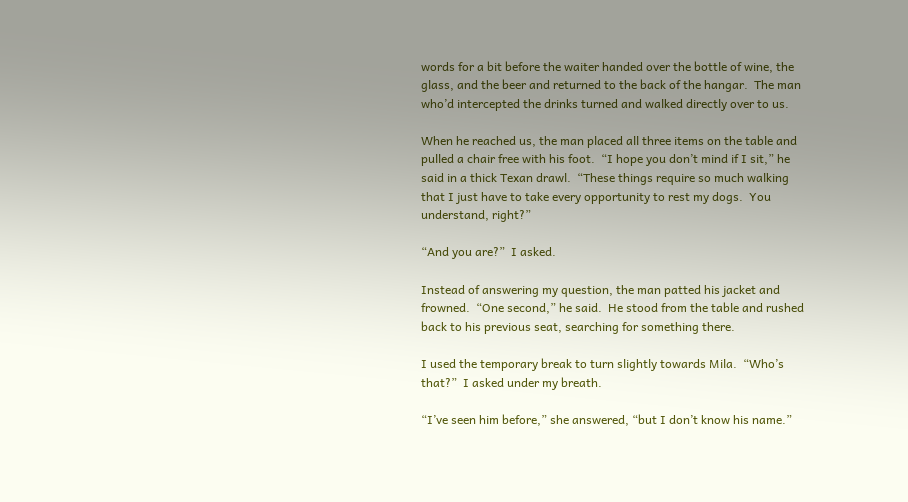words for a bit before the waiter handed over the bottle of wine, the glass, and the beer and returned to the back of the hangar.  The man who’d intercepted the drinks turned and walked directly over to us.

When he reached us, the man placed all three items on the table and pulled a chair free with his foot.  “I hope you don’t mind if I sit,” he said in a thick Texan drawl.  “These things require so much walking that I just have to take every opportunity to rest my dogs.  You understand, right?”

“And you are?”  I asked.

Instead of answering my question, the man patted his jacket and frowned.  “One second,” he said.  He stood from the table and rushed back to his previous seat, searching for something there.

I used the temporary break to turn slightly towards Mila.  “Who’s that?”  I asked under my breath.

“I’ve seen him before,” she answered, “but I don’t know his name.”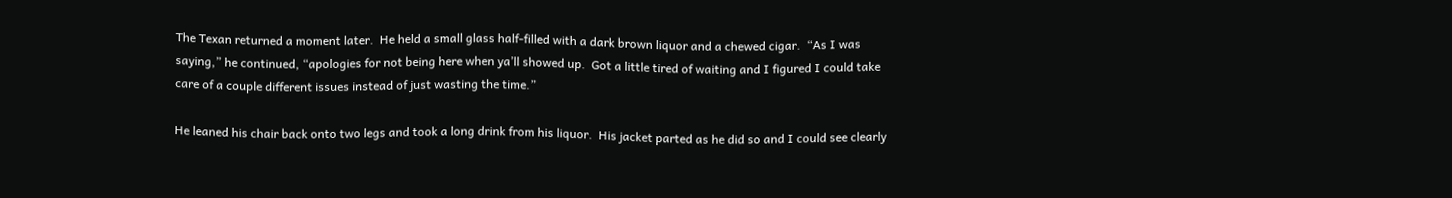The Texan returned a moment later.  He held a small glass half-filled with a dark brown liquor and a chewed cigar.  “As I was saying,” he continued, “apologies for not being here when ya’ll showed up.  Got a little tired of waiting and I figured I could take care of a couple different issues instead of just wasting the time.”

He leaned his chair back onto two legs and took a long drink from his liquor.  His jacket parted as he did so and I could see clearly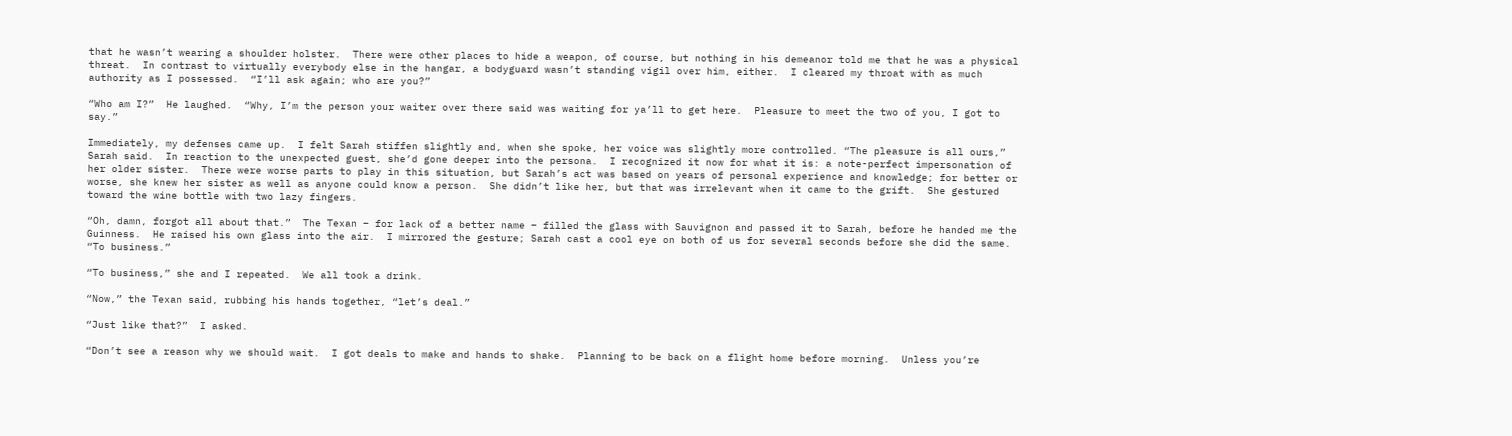that he wasn’t wearing a shoulder holster.  There were other places to hide a weapon, of course, but nothing in his demeanor told me that he was a physical threat.  In contrast to virtually everybody else in the hangar, a bodyguard wasn’t standing vigil over him, either.  I cleared my throat with as much authority as I possessed.  “I’ll ask again; who are you?”

“Who am I?”  He laughed.  “Why, I’m the person your waiter over there said was waiting for ya’ll to get here.  Pleasure to meet the two of you, I got to say.”

Immediately, my defenses came up.  I felt Sarah stiffen slightly and, when she spoke, her voice was slightly more controlled. “The pleasure is all ours,” Sarah said.  In reaction to the unexpected guest, she’d gone deeper into the persona.  I recognized it now for what it is: a note-perfect impersonation of her older sister.  There were worse parts to play in this situation, but Sarah’s act was based on years of personal experience and knowledge; for better or worse, she knew her sister as well as anyone could know a person.  She didn’t like her, but that was irrelevant when it came to the grift.  She gestured toward the wine bottle with two lazy fingers.

“Oh, damn, forgot all about that.”  The Texan – for lack of a better name – filled the glass with Sauvignon and passed it to Sarah, before he handed me the Guinness.  He raised his own glass into the air.  I mirrored the gesture; Sarah cast a cool eye on both of us for several seconds before she did the same.  “To business.”

“To business,” she and I repeated.  We all took a drink.

“Now,” the Texan said, rubbing his hands together, “let’s deal.”

“Just like that?”  I asked.

“Don’t see a reason why we should wait.  I got deals to make and hands to shake.  Planning to be back on a flight home before morning.  Unless you’re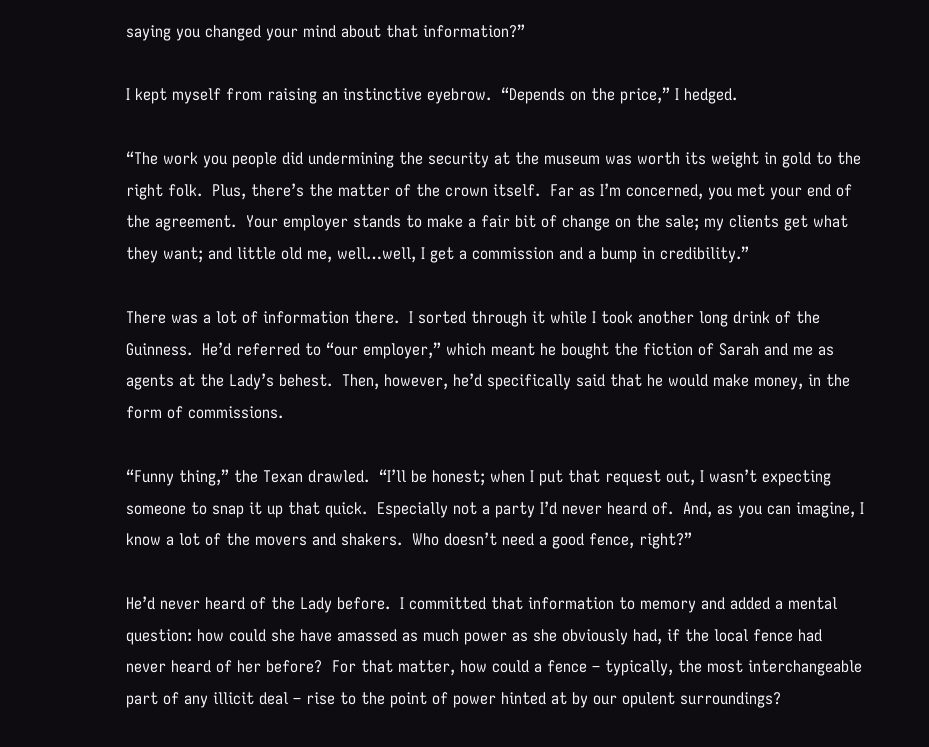saying you changed your mind about that information?”

I kept myself from raising an instinctive eyebrow.  “Depends on the price,” I hedged.

“The work you people did undermining the security at the museum was worth its weight in gold to the right folk.  Plus, there’s the matter of the crown itself.  Far as I’m concerned, you met your end of the agreement.  Your employer stands to make a fair bit of change on the sale; my clients get what they want; and little old me, well…well, I get a commission and a bump in credibility.”

There was a lot of information there.  I sorted through it while I took another long drink of the Guinness.  He’d referred to “our employer,” which meant he bought the fiction of Sarah and me as agents at the Lady’s behest.  Then, however, he’d specifically said that he would make money, in the form of commissions.

“Funny thing,” the Texan drawled.  “I’ll be honest; when I put that request out, I wasn’t expecting someone to snap it up that quick.  Especially not a party I’d never heard of.  And, as you can imagine, I know a lot of the movers and shakers.  Who doesn’t need a good fence, right?”

He’d never heard of the Lady before.  I committed that information to memory and added a mental question: how could she have amassed as much power as she obviously had, if the local fence had never heard of her before?  For that matter, how could a fence – typically, the most interchangeable part of any illicit deal – rise to the point of power hinted at by our opulent surroundings?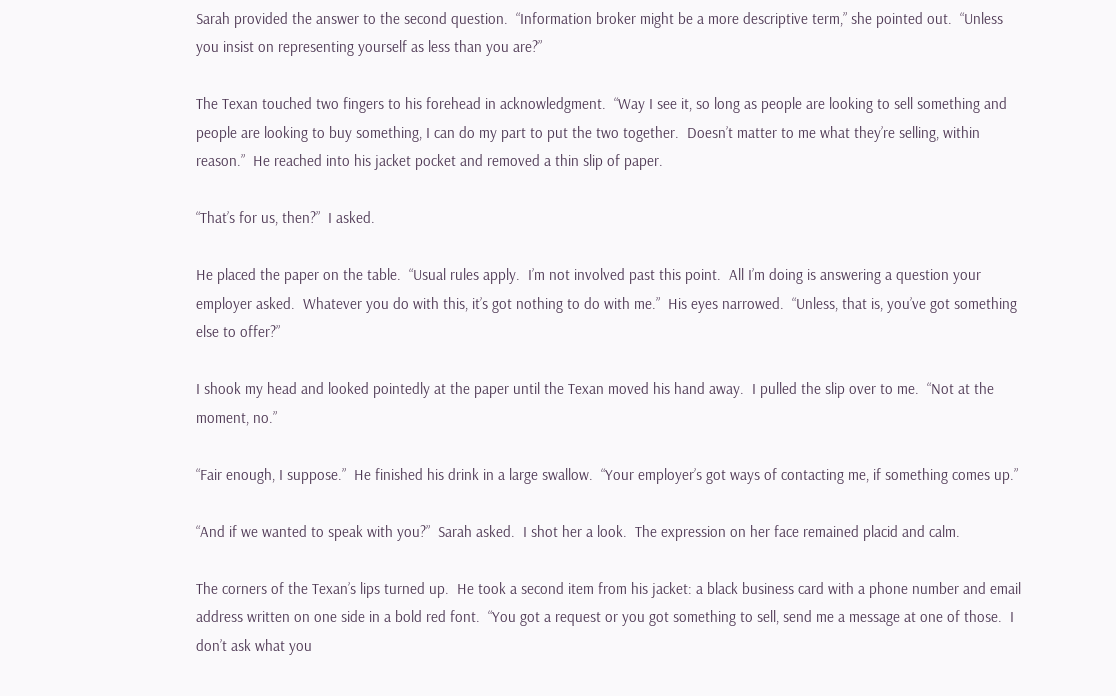Sarah provided the answer to the second question.  “Information broker might be a more descriptive term,” she pointed out.  “Unless you insist on representing yourself as less than you are?”

The Texan touched two fingers to his forehead in acknowledgment.  “Way I see it, so long as people are looking to sell something and people are looking to buy something, I can do my part to put the two together.  Doesn’t matter to me what they’re selling, within reason.”  He reached into his jacket pocket and removed a thin slip of paper.

“That’s for us, then?”  I asked.

He placed the paper on the table.  “Usual rules apply.  I’m not involved past this point.  All I’m doing is answering a question your employer asked.  Whatever you do with this, it’s got nothing to do with me.”  His eyes narrowed.  “Unless, that is, you’ve got something else to offer?”

I shook my head and looked pointedly at the paper until the Texan moved his hand away.  I pulled the slip over to me.  “Not at the moment, no.”

“Fair enough, I suppose.”  He finished his drink in a large swallow.  “Your employer’s got ways of contacting me, if something comes up.”

“And if we wanted to speak with you?”  Sarah asked.  I shot her a look.  The expression on her face remained placid and calm.

The corners of the Texan’s lips turned up.  He took a second item from his jacket: a black business card with a phone number and email address written on one side in a bold red font.  “You got a request or you got something to sell, send me a message at one of those.  I don’t ask what you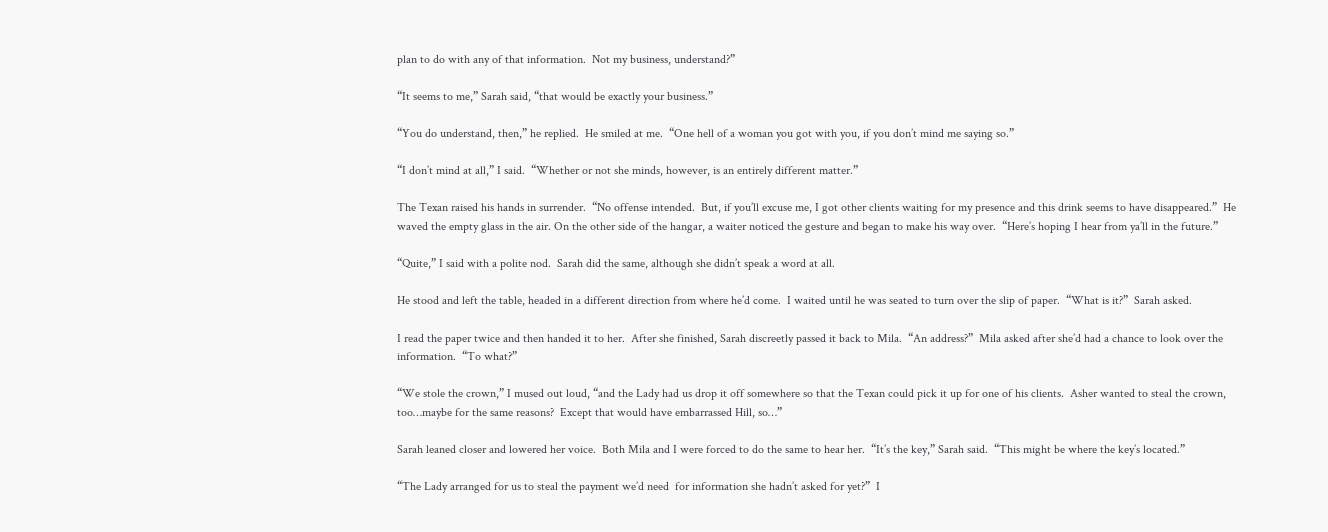plan to do with any of that information.  Not my business, understand?”

“It seems to me,” Sarah said, “that would be exactly your business.”

“You do understand, then,” he replied.  He smiled at me.  “One hell of a woman you got with you, if you don’t mind me saying so.”

“I don’t mind at all,” I said.  “Whether or not she minds, however, is an entirely different matter.”

The Texan raised his hands in surrender.  “No offense intended.  But, if you’ll excuse me, I got other clients waiting for my presence and this drink seems to have disappeared.”  He waved the empty glass in the air. On the other side of the hangar, a waiter noticed the gesture and began to make his way over.  “Here’s hoping I hear from ya’ll in the future.”

“Quite,” I said with a polite nod.  Sarah did the same, although she didn’t speak a word at all.

He stood and left the table, headed in a different direction from where he’d come.  I waited until he was seated to turn over the slip of paper.  “What is it?”  Sarah asked.

I read the paper twice and then handed it to her.  After she finished, Sarah discreetly passed it back to Mila.  “An address?”  Mila asked after she’d had a chance to look over the information.  “To what?”

“We stole the crown,” I mused out loud, “and the Lady had us drop it off somewhere so that the Texan could pick it up for one of his clients.  Asher wanted to steal the crown, too…maybe for the same reasons?  Except that would have embarrassed Hill, so…”

Sarah leaned closer and lowered her voice.  Both Mila and I were forced to do the same to hear her.  “It’s the key,” Sarah said.  “This might be where the key’s located.”

“The Lady arranged for us to steal the payment we’d need  for information she hadn’t asked for yet?”  I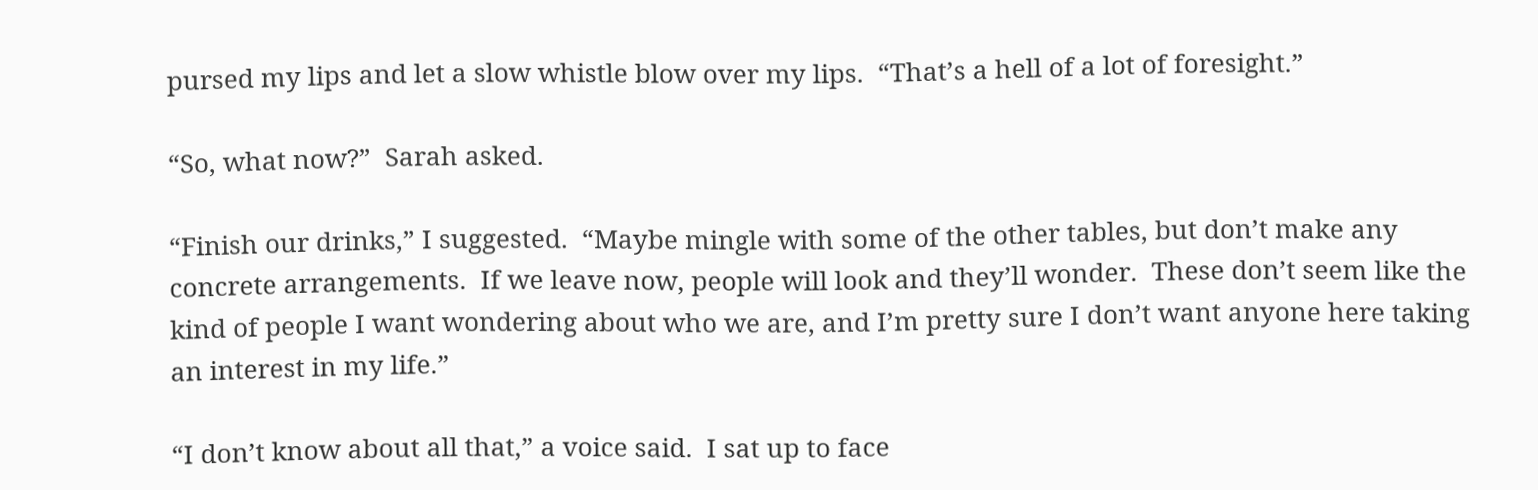pursed my lips and let a slow whistle blow over my lips.  “That’s a hell of a lot of foresight.”

“So, what now?”  Sarah asked.

“Finish our drinks,” I suggested.  “Maybe mingle with some of the other tables, but don’t make any concrete arrangements.  If we leave now, people will look and they’ll wonder.  These don’t seem like the kind of people I want wondering about who we are, and I’m pretty sure I don’t want anyone here taking an interest in my life.”

“I don’t know about all that,” a voice said.  I sat up to face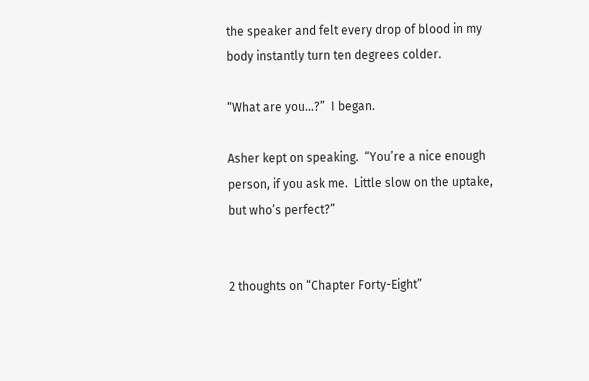the speaker and felt every drop of blood in my body instantly turn ten degrees colder.

“What are you…?”  I began.

Asher kept on speaking.  “You’re a nice enough person, if you ask me.  Little slow on the uptake, but who’s perfect?”


2 thoughts on “Chapter Forty-Eight”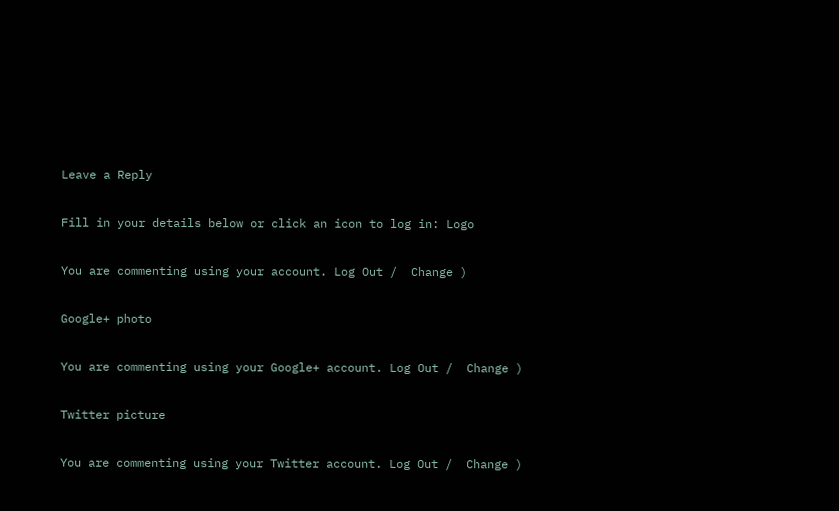Leave a Reply

Fill in your details below or click an icon to log in: Logo

You are commenting using your account. Log Out /  Change )

Google+ photo

You are commenting using your Google+ account. Log Out /  Change )

Twitter picture

You are commenting using your Twitter account. Log Out /  Change )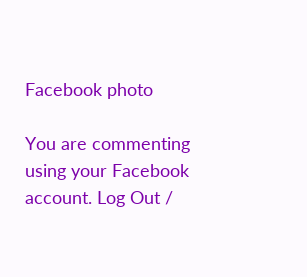Facebook photo

You are commenting using your Facebook account. Log Out /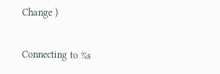Change )


Connecting to %s